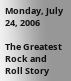Monday, July 24, 2006

The Greatest Rock and Roll Story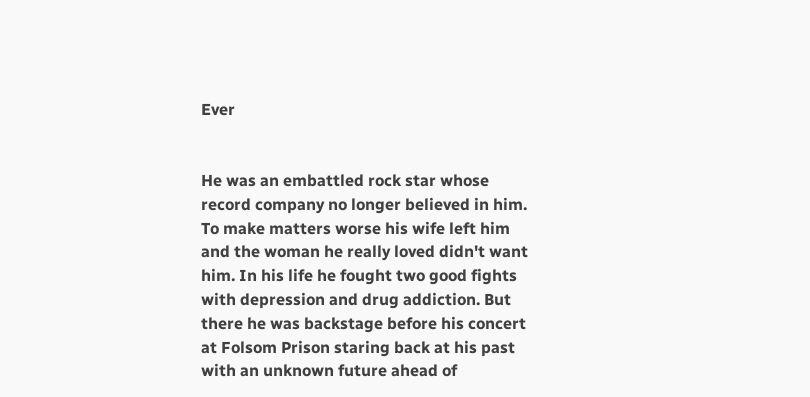Ever


He was an embattled rock star whose record company no longer believed in him. To make matters worse his wife left him and the woman he really loved didn't want him. In his life he fought two good fights with depression and drug addiction. But there he was backstage before his concert at Folsom Prison staring back at his past with an unknown future ahead of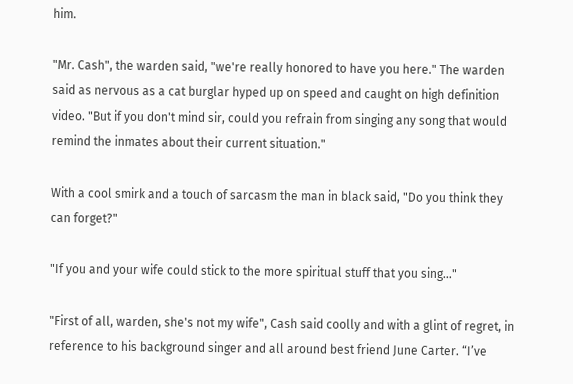him.

"Mr. Cash", the warden said, "we're really honored to have you here." The warden said as nervous as a cat burglar hyped up on speed and caught on high definition video. "But if you don't mind sir, could you refrain from singing any song that would remind the inmates about their current situation."

With a cool smirk and a touch of sarcasm the man in black said, "Do you think they can forget?"

"If you and your wife could stick to the more spiritual stuff that you sing..."

"First of all, warden, she's not my wife", Cash said coolly and with a glint of regret, in reference to his background singer and all around best friend June Carter. “I’ve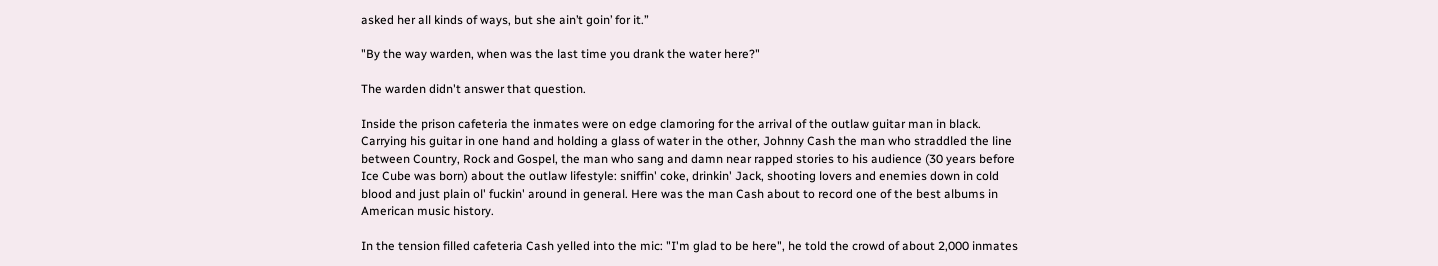asked her all kinds of ways, but she ain’t goin’ for it.”

"By the way warden, when was the last time you drank the water here?"

The warden didn't answer that question.

Inside the prison cafeteria the inmates were on edge clamoring for the arrival of the outlaw guitar man in black. Carrying his guitar in one hand and holding a glass of water in the other, Johnny Cash the man who straddled the line between Country, Rock and Gospel, the man who sang and damn near rapped stories to his audience (30 years before Ice Cube was born) about the outlaw lifestyle: sniffin' coke, drinkin' Jack, shooting lovers and enemies down in cold blood and just plain ol' fuckin' around in general. Here was the man Cash about to record one of the best albums in American music history.

In the tension filled cafeteria Cash yelled into the mic: "I'm glad to be here", he told the crowd of about 2,000 inmates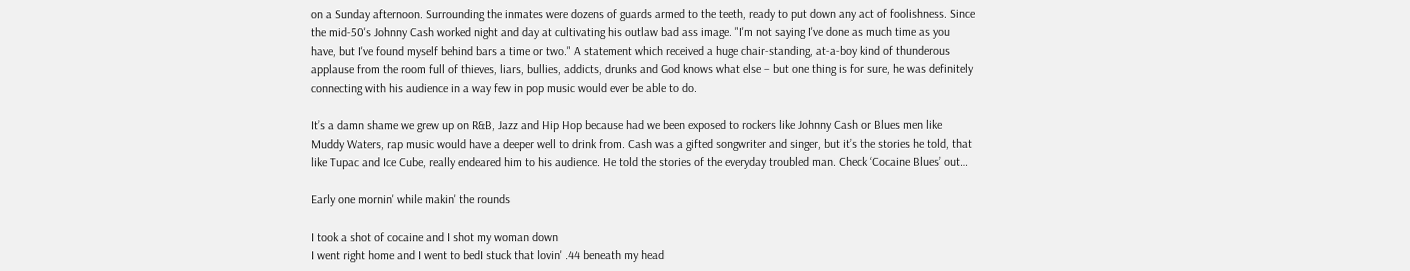on a Sunday afternoon. Surrounding the inmates were dozens of guards armed to the teeth, ready to put down any act of foolishness. Since the mid-50's Johnny Cash worked night and day at cultivating his outlaw bad ass image. "I'm not saying I've done as much time as you have, but I've found myself behind bars a time or two." A statement which received a huge chair-standing, at-a-boy kind of thunderous applause from the room full of thieves, liars, bullies, addicts, drunks and God knows what else – but one thing is for sure, he was definitely connecting with his audience in a way few in pop music would ever be able to do.

It’s a damn shame we grew up on R&B, Jazz and Hip Hop because had we been exposed to rockers like Johnny Cash or Blues men like Muddy Waters, rap music would have a deeper well to drink from. Cash was a gifted songwriter and singer, but it’s the stories he told, that like Tupac and Ice Cube, really endeared him to his audience. He told the stories of the everyday troubled man. Check ‘Cocaine Blues’ out…

Early one mornin' while makin' the rounds

I took a shot of cocaine and I shot my woman down
I went right home and I went to bedI stuck that lovin' .44 beneath my head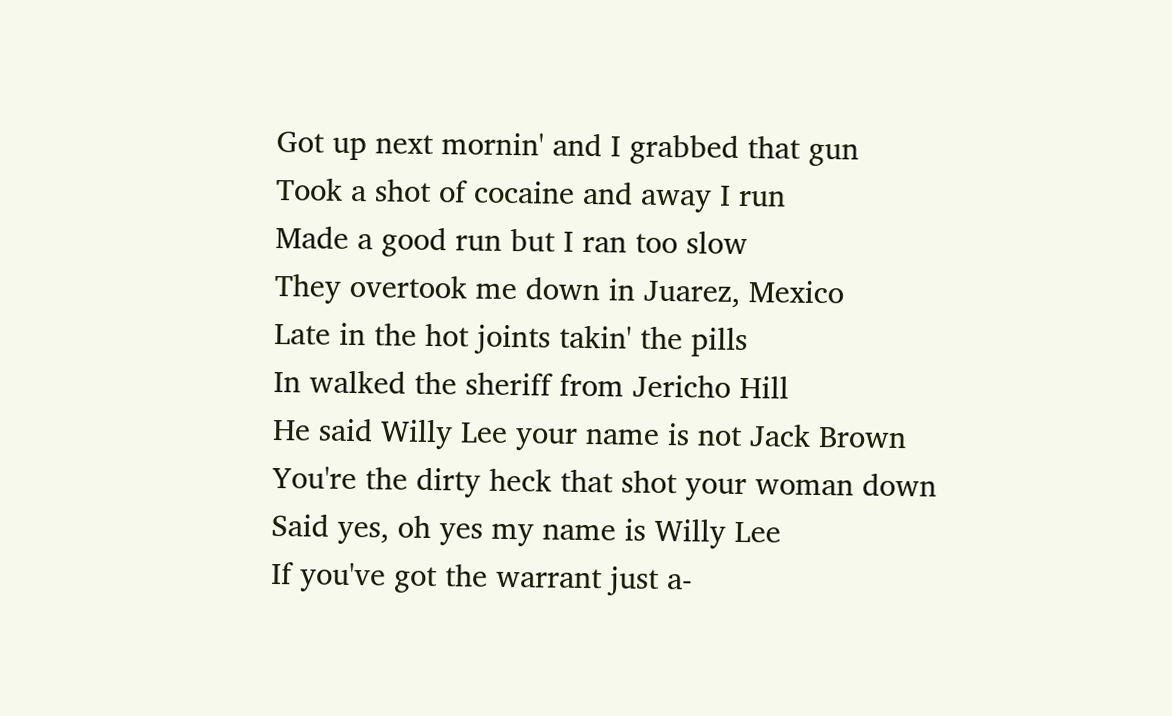Got up next mornin' and I grabbed that gun
Took a shot of cocaine and away I run
Made a good run but I ran too slow
They overtook me down in Juarez, Mexico
Late in the hot joints takin' the pills
In walked the sheriff from Jericho Hill
He said Willy Lee your name is not Jack Brown
You're the dirty heck that shot your woman down
Said yes, oh yes my name is Willy Lee
If you've got the warrant just a-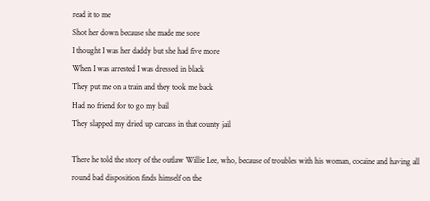read it to me
Shot her down because she made me sore
I thought I was her daddy but she had five more
When I was arrested I was dressed in black
They put me on a train and they took me back
Had no friend for to go my bail
They slapped my dried up carcass in that county jail

There he told the story of the outlaw Willie Lee, who, because of troubles with his woman, cocaine and having all round bad disposition finds himself on the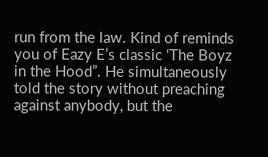run from the law. Kind of reminds you of Eazy E’s classic ‘The Boyz in the Hood”. He simultaneously told the story without preaching against anybody, but the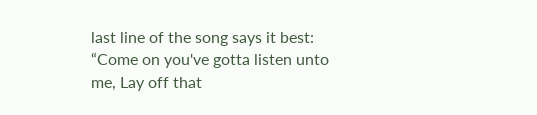last line of the song says it best: “Come on you've gotta listen unto me, Lay off that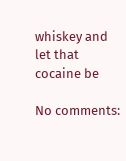whiskey and let that cocaine be

No comments: